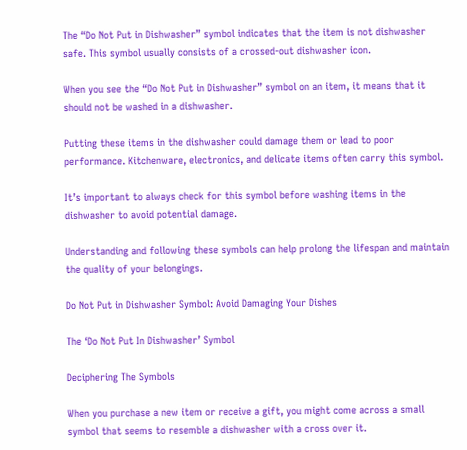The “Do Not Put in Dishwasher” symbol indicates that the item is not dishwasher safe. This symbol usually consists of a crossed-out dishwasher icon.

When you see the “Do Not Put in Dishwasher” symbol on an item, it means that it should not be washed in a dishwasher.

Putting these items in the dishwasher could damage them or lead to poor performance. Kitchenware, electronics, and delicate items often carry this symbol.

It’s important to always check for this symbol before washing items in the dishwasher to avoid potential damage.

Understanding and following these symbols can help prolong the lifespan and maintain the quality of your belongings.

Do Not Put in Dishwasher Symbol: Avoid Damaging Your Dishes

The ‘Do Not Put In Dishwasher’ Symbol

Deciphering The Symbols

When you purchase a new item or receive a gift, you might come across a small symbol that seems to resemble a dishwasher with a cross over it.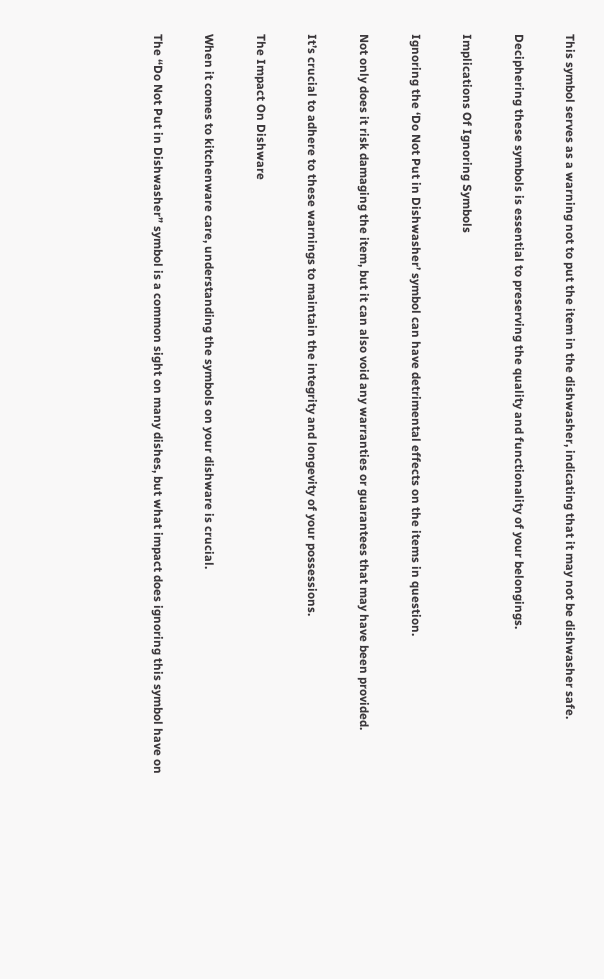This symbol serves as a warning not to put the item in the dishwasher, indicating that it may not be dishwasher safe.

Deciphering these symbols is essential to preserving the quality and functionality of your belongings.

Implications Of Ignoring Symbols

Ignoring the ‘Do Not Put in Dishwasher’ symbol can have detrimental effects on the items in question.

Not only does it risk damaging the item, but it can also void any warranties or guarantees that may have been provided.

It’s crucial to adhere to these warnings to maintain the integrity and longevity of your possessions.

The Impact On Dishware

When it comes to kitchenware care, understanding the symbols on your dishware is crucial.

The “Do Not Put in Dishwasher” symbol is a common sight on many dishes, but what impact does ignoring this symbol have on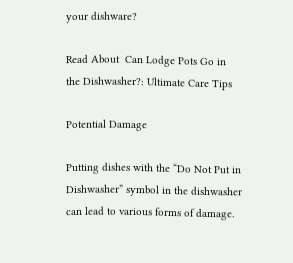your dishware?

Read About  Can Lodge Pots Go in the Dishwasher?: Ultimate Care Tips

Potential Damage

Putting dishes with the “Do Not Put in Dishwasher” symbol in the dishwasher can lead to various forms of damage.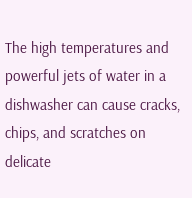The high temperatures and powerful jets of water in a dishwasher can cause cracks, chips, and scratches on delicate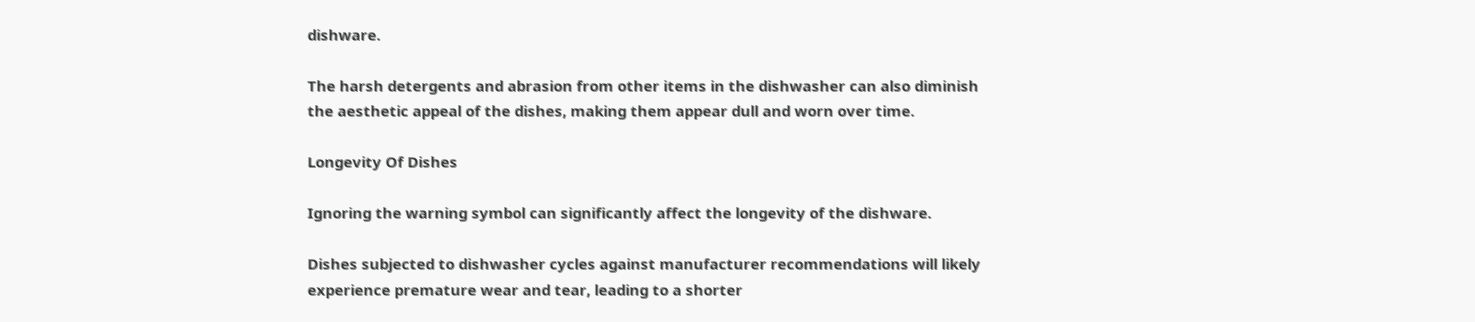dishware.

The harsh detergents and abrasion from other items in the dishwasher can also diminish the aesthetic appeal of the dishes, making them appear dull and worn over time.

Longevity Of Dishes

Ignoring the warning symbol can significantly affect the longevity of the dishware.

Dishes subjected to dishwasher cycles against manufacturer recommendations will likely experience premature wear and tear, leading to a shorter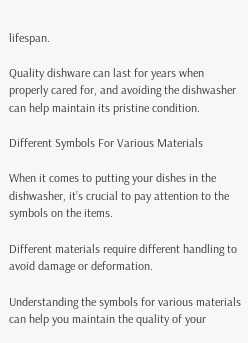lifespan.

Quality dishware can last for years when properly cared for, and avoiding the dishwasher can help maintain its pristine condition.

Different Symbols For Various Materials

When it comes to putting your dishes in the dishwasher, it’s crucial to pay attention to the symbols on the items.

Different materials require different handling to avoid damage or deformation.

Understanding the symbols for various materials can help you maintain the quality of your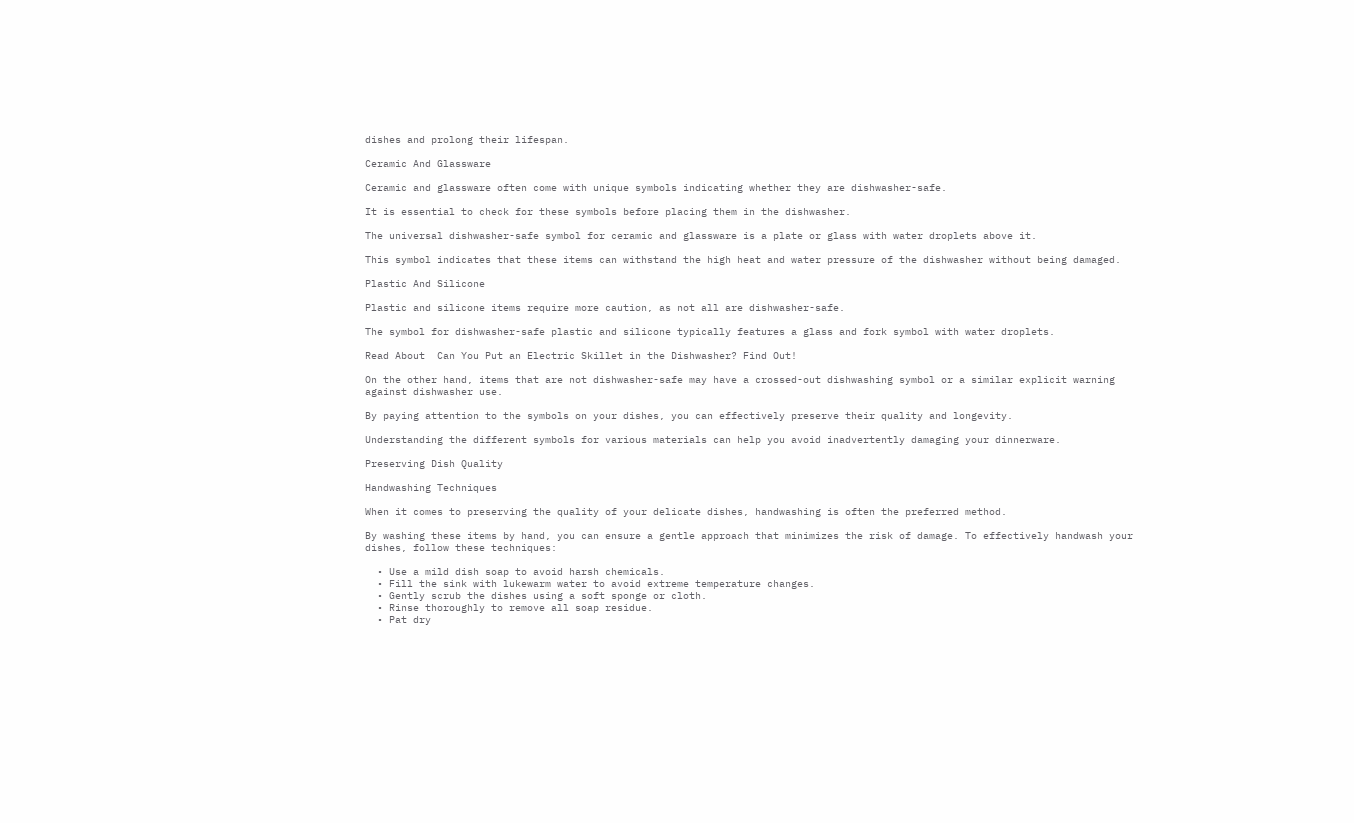dishes and prolong their lifespan.

Ceramic And Glassware

Ceramic and glassware often come with unique symbols indicating whether they are dishwasher-safe.

It is essential to check for these symbols before placing them in the dishwasher.

The universal dishwasher-safe symbol for ceramic and glassware is a plate or glass with water droplets above it.

This symbol indicates that these items can withstand the high heat and water pressure of the dishwasher without being damaged.

Plastic And Silicone

Plastic and silicone items require more caution, as not all are dishwasher-safe.

The symbol for dishwasher-safe plastic and silicone typically features a glass and fork symbol with water droplets.

Read About  Can You Put an Electric Skillet in the Dishwasher? Find Out!

On the other hand, items that are not dishwasher-safe may have a crossed-out dishwashing symbol or a similar explicit warning against dishwasher use.

By paying attention to the symbols on your dishes, you can effectively preserve their quality and longevity.

Understanding the different symbols for various materials can help you avoid inadvertently damaging your dinnerware.

Preserving Dish Quality

Handwashing Techniques

When it comes to preserving the quality of your delicate dishes, handwashing is often the preferred method.

By washing these items by hand, you can ensure a gentle approach that minimizes the risk of damage. To effectively handwash your dishes, follow these techniques:

  • Use a mild dish soap to avoid harsh chemicals.
  • Fill the sink with lukewarm water to avoid extreme temperature changes.
  • Gently scrub the dishes using a soft sponge or cloth.
  • Rinse thoroughly to remove all soap residue.
  • Pat dry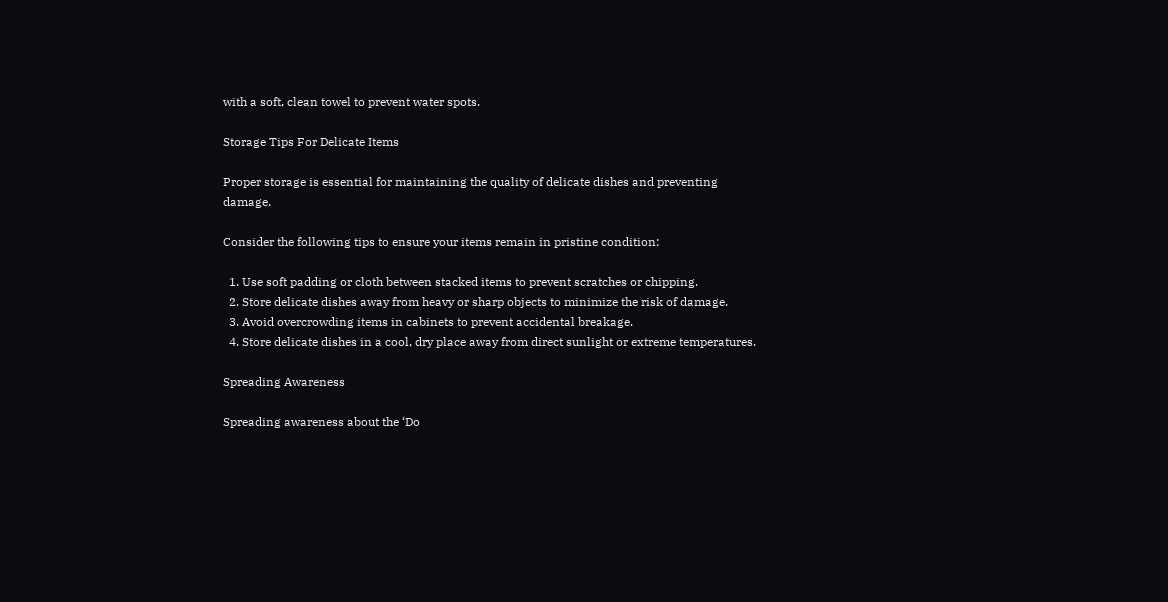with a soft, clean towel to prevent water spots.

Storage Tips For Delicate Items

Proper storage is essential for maintaining the quality of delicate dishes and preventing damage.

Consider the following tips to ensure your items remain in pristine condition:

  1. Use soft padding or cloth between stacked items to prevent scratches or chipping.
  2. Store delicate dishes away from heavy or sharp objects to minimize the risk of damage.
  3. Avoid overcrowding items in cabinets to prevent accidental breakage.
  4. Store delicate dishes in a cool, dry place away from direct sunlight or extreme temperatures.

Spreading Awareness

Spreading awareness about the ‘Do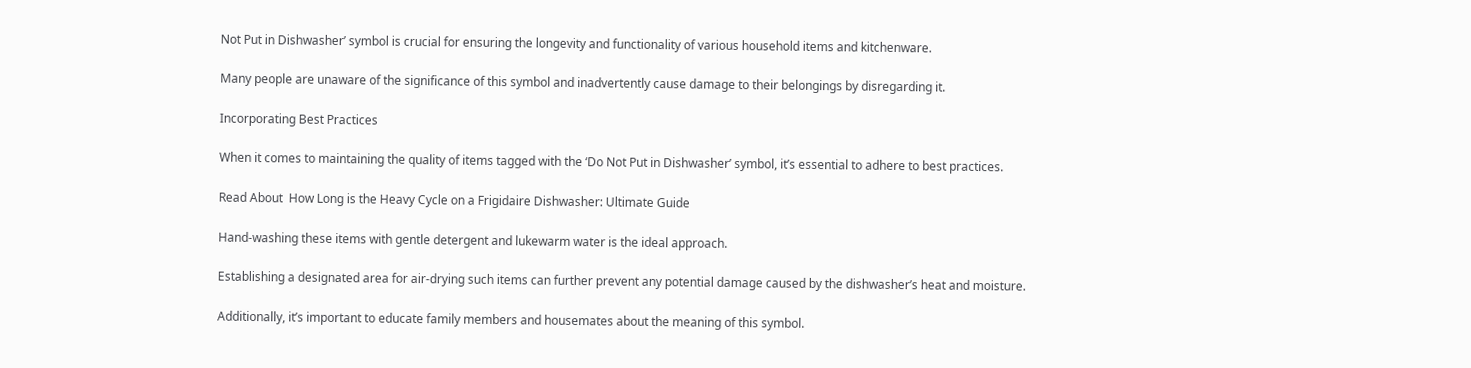Not Put in Dishwasher’ symbol is crucial for ensuring the longevity and functionality of various household items and kitchenware.

Many people are unaware of the significance of this symbol and inadvertently cause damage to their belongings by disregarding it.

Incorporating Best Practices

When it comes to maintaining the quality of items tagged with the ‘Do Not Put in Dishwasher’ symbol, it’s essential to adhere to best practices.

Read About  How Long is the Heavy Cycle on a Frigidaire Dishwasher: Ultimate Guide

Hand-washing these items with gentle detergent and lukewarm water is the ideal approach.

Establishing a designated area for air-drying such items can further prevent any potential damage caused by the dishwasher’s heat and moisture.

Additionally, it’s important to educate family members and housemates about the meaning of this symbol.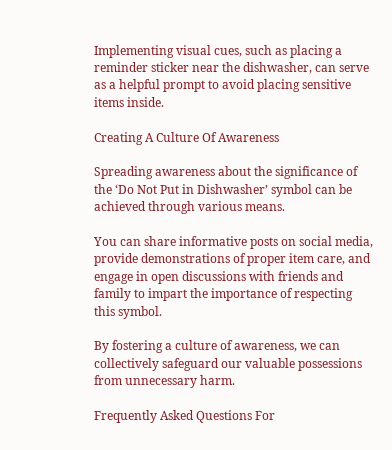Implementing visual cues, such as placing a reminder sticker near the dishwasher, can serve as a helpful prompt to avoid placing sensitive items inside.

Creating A Culture Of Awareness

Spreading awareness about the significance of the ‘Do Not Put in Dishwasher’ symbol can be achieved through various means.

You can share informative posts on social media, provide demonstrations of proper item care, and engage in open discussions with friends and family to impart the importance of respecting this symbol.

By fostering a culture of awareness, we can collectively safeguard our valuable possessions from unnecessary harm.

Frequently Asked Questions For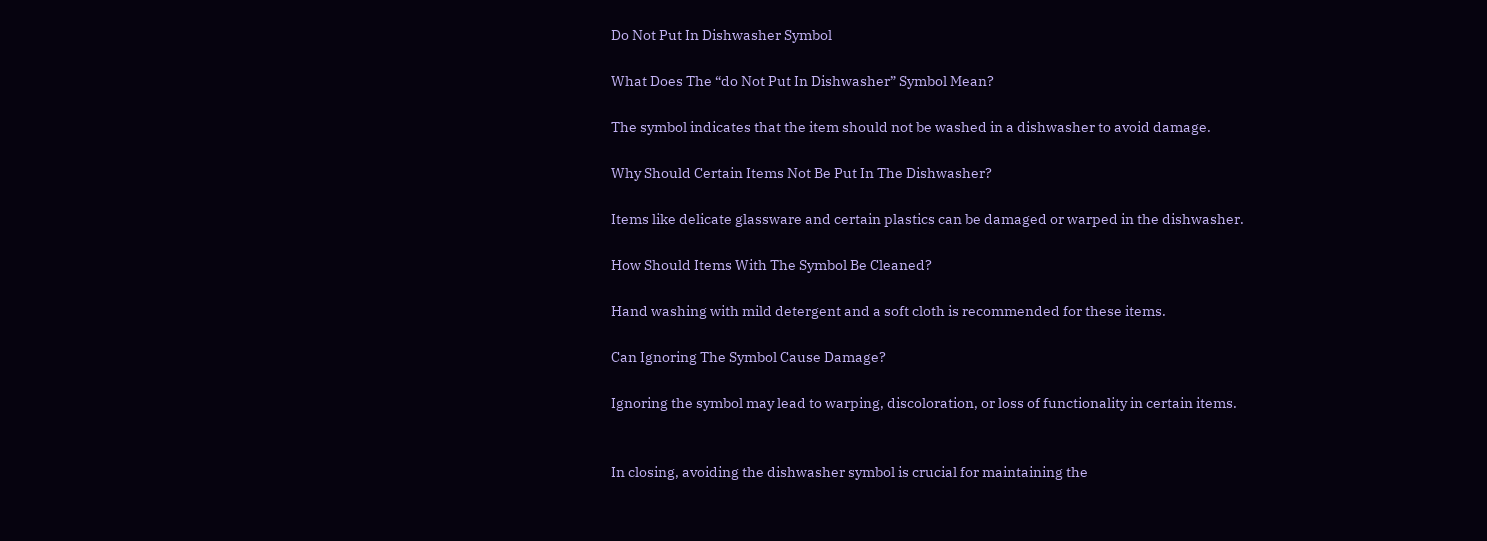Do Not Put In Dishwasher Symbol

What Does The “do Not Put In Dishwasher” Symbol Mean?

The symbol indicates that the item should not be washed in a dishwasher to avoid damage.

Why Should Certain Items Not Be Put In The Dishwasher?

Items like delicate glassware and certain plastics can be damaged or warped in the dishwasher.

How Should Items With The Symbol Be Cleaned?

Hand washing with mild detergent and a soft cloth is recommended for these items.

Can Ignoring The Symbol Cause Damage?

Ignoring the symbol may lead to warping, discoloration, or loss of functionality in certain items.


In closing, avoiding the dishwasher symbol is crucial for maintaining the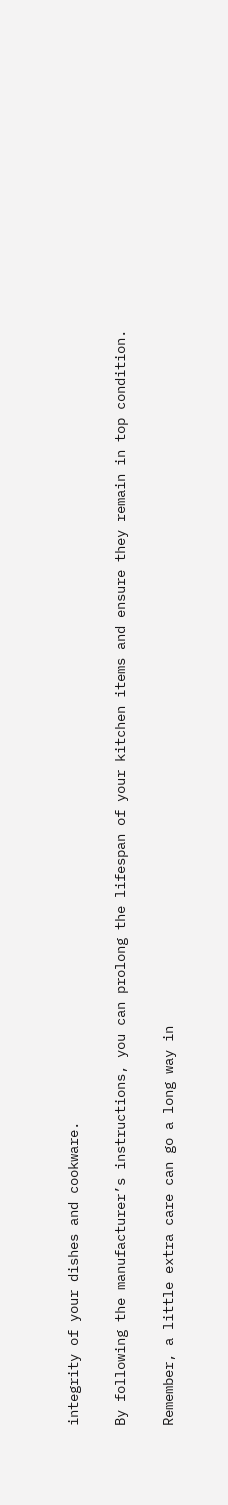integrity of your dishes and cookware.

By following the manufacturer’s instructions, you can prolong the lifespan of your kitchen items and ensure they remain in top condition.

Remember, a little extra care can go a long way in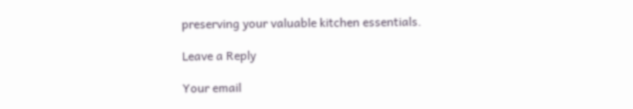preserving your valuable kitchen essentials.

Leave a Reply

Your email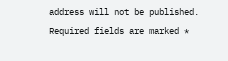address will not be published. Required fields are marked *